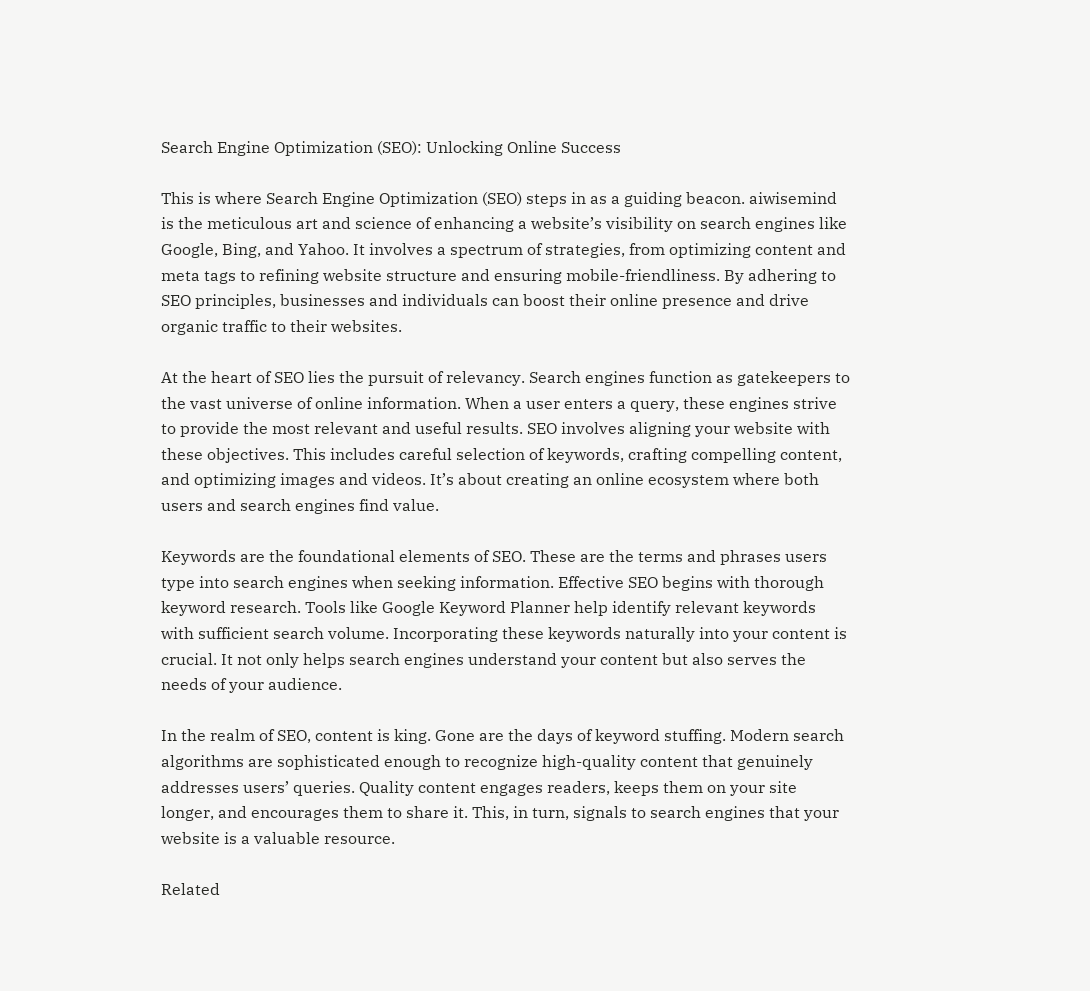Search Engine Optimization (SEO): Unlocking Online Success

This is where Search Engine Optimization (SEO) steps in as a guiding beacon. aiwisemind is the meticulous art and science of enhancing a website’s visibility on search engines like Google, Bing, and Yahoo. It involves a spectrum of strategies, from optimizing content and meta tags to refining website structure and ensuring mobile-friendliness. By adhering to SEO principles, businesses and individuals can boost their online presence and drive organic traffic to their websites.

At the heart of SEO lies the pursuit of relevancy. Search engines function as gatekeepers to the vast universe of online information. When a user enters a query, these engines strive to provide the most relevant and useful results. SEO involves aligning your website with these objectives. This includes careful selection of keywords, crafting compelling content, and optimizing images and videos. It’s about creating an online ecosystem where both users and search engines find value.

Keywords are the foundational elements of SEO. These are the terms and phrases users type into search engines when seeking information. Effective SEO begins with thorough keyword research. Tools like Google Keyword Planner help identify relevant keywords with sufficient search volume. Incorporating these keywords naturally into your content is crucial. It not only helps search engines understand your content but also serves the needs of your audience.

In the realm of SEO, content is king. Gone are the days of keyword stuffing. Modern search algorithms are sophisticated enough to recognize high-quality content that genuinely addresses users’ queries. Quality content engages readers, keeps them on your site longer, and encourages them to share it. This, in turn, signals to search engines that your website is a valuable resource.

Related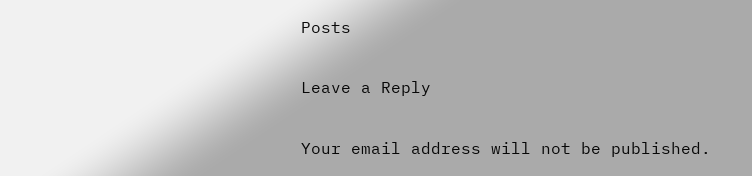Posts

Leave a Reply

Your email address will not be published.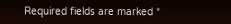Required fields are marked *